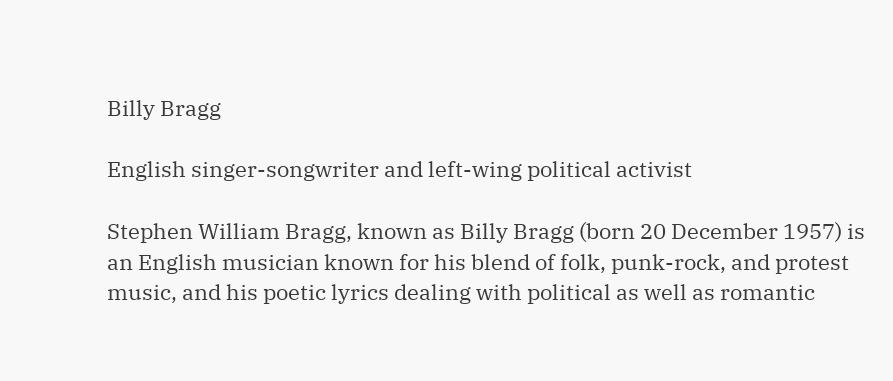Billy Bragg

English singer-songwriter and left-wing political activist

Stephen William Bragg, known as Billy Bragg (born 20 December 1957) is an English musician known for his blend of folk, punk-rock, and protest music, and his poetic lyrics dealing with political as well as romantic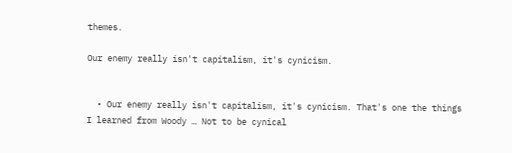themes.

Our enemy really isn't capitalism, it's cynicism.


  • Our enemy really isn't capitalism, it's cynicism. That's one the things I learned from Woody … Not to be cynical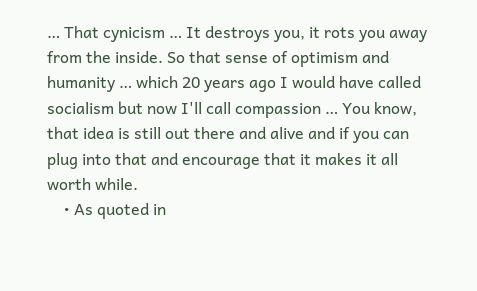… That cynicism … It destroys you, it rots you away from the inside. So that sense of optimism and humanity … which 20 years ago I would have called socialism but now I'll call compassion … You know, that idea is still out there and alive and if you can plug into that and encourage that it makes it all worth while.
    • As quoted in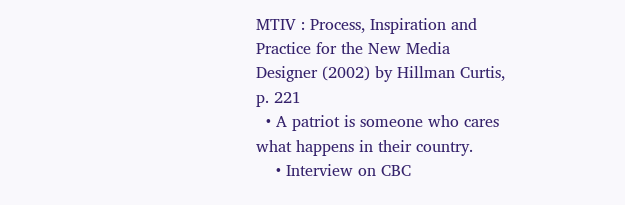MTIV : Process, Inspiration and Practice for the New Media Designer (2002) by Hillman Curtis, p. 221
  • A patriot is someone who cares what happens in their country.
    • Interview on CBC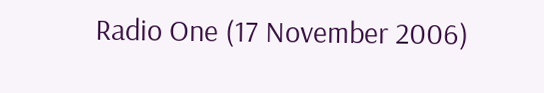Radio One (17 November 2006)